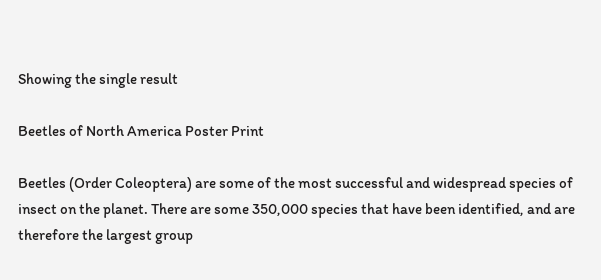Showing the single result

Beetles of North America Poster Print

Beetles (Order Coleoptera) are some of the most successful and widespread species of insect on the planet. There are some 350,000 species that have been identified, and are therefore the largest group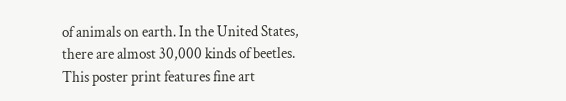of animals on earth. In the United States, there are almost 30,000 kinds of beetles. This poster print features fine art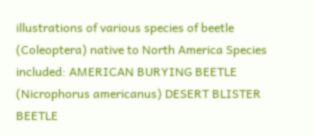illustrations of various species of beetle (Coleoptera) native to North America Species included: AMERICAN BURYING BEETLE (Nicrophorus americanus) DESERT BLISTER BEETLE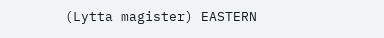(Lytta magister) EASTERN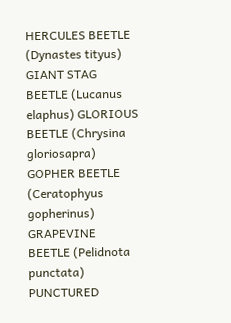HERCULES BEETLE (Dynastes tityus) GIANT STAG BEETLE (Lucanus elaphus) GLORIOUS BEETLE (Chrysina gloriosapra) GOPHER BEETLE (Ceratophyus gopherinus) GRAPEVINE BEETLE (Pelidnota punctata) PUNCTURED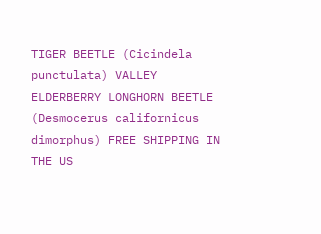TIGER BEETLE (Cicindela punctulata) VALLEY ELDERBERRY LONGHORN BEETLE (Desmocerus californicus dimorphus) FREE SHIPPING IN THE US